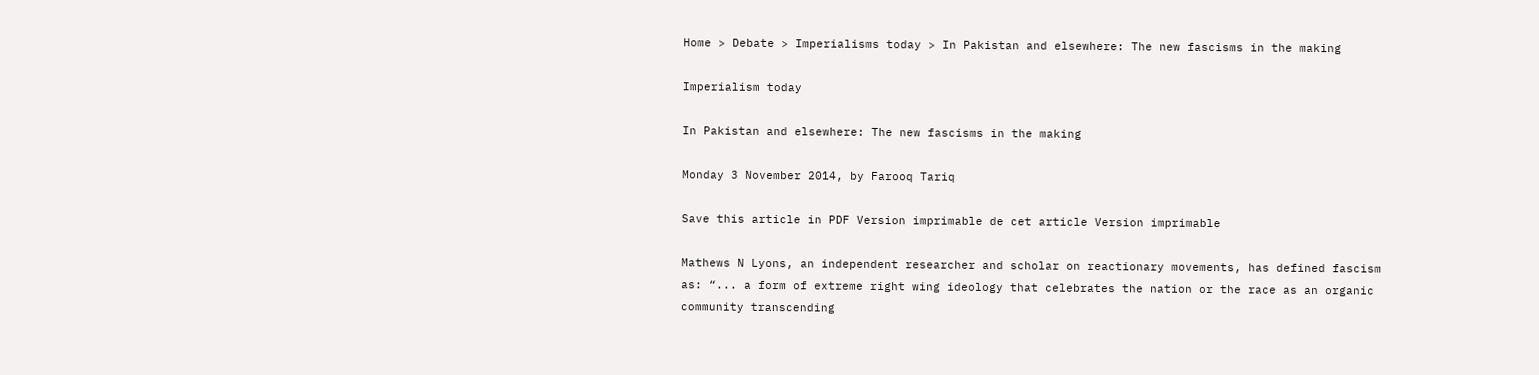Home > Debate > Imperialisms today > In Pakistan and elsewhere: The new fascisms in the making

Imperialism today

In Pakistan and elsewhere: The new fascisms in the making

Monday 3 November 2014, by Farooq Tariq

Save this article in PDF Version imprimable de cet article Version imprimable

Mathews N Lyons, an independent researcher and scholar on reactionary movements, has defined fascism as: “... a form of extreme right wing ideology that celebrates the nation or the race as an organic community transcending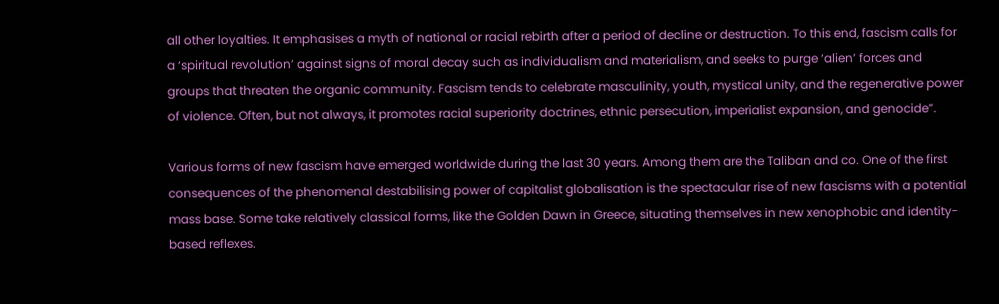all other loyalties. It emphasises a myth of national or racial rebirth after a period of decline or destruction. To this end, fascism calls for a ‘spiritual revolution’ against signs of moral decay such as individualism and materialism, and seeks to purge ‘alien’ forces and groups that threaten the organic community. Fascism tends to celebrate masculinity, youth, mystical unity, and the regenerative power of violence. Often, but not always, it promotes racial superiority doctrines, ethnic persecution, imperialist expansion, and genocide”.

Various forms of new fascism have emerged worldwide during the last 30 years. Among them are the Taliban and co. One of the first consequences of the phenomenal destabilising power of capitalist globalisation is the spectacular rise of new fascisms with a potential mass base. Some take relatively classical forms, like the Golden Dawn in Greece, situating themselves in new xenophobic and identity-based reflexes.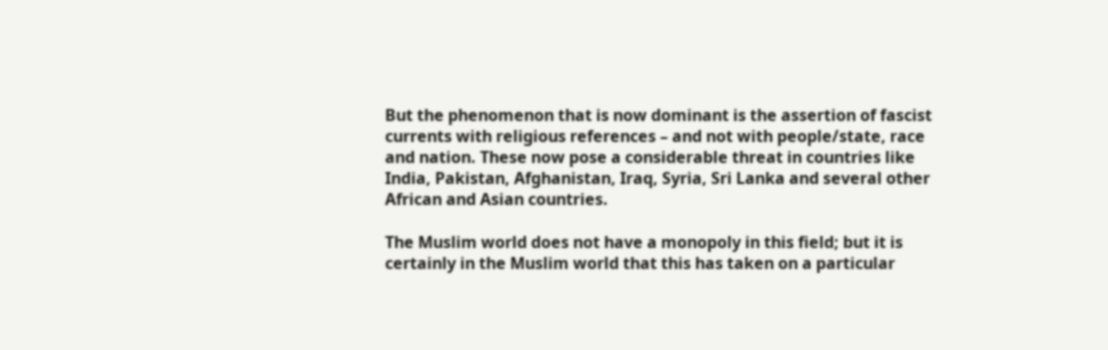But the phenomenon that is now dominant is the assertion of fascist currents with religious references – and not with people/state, race and nation. These now pose a considerable threat in countries like India, Pakistan, Afghanistan, Iraq, Syria, Sri Lanka and several other African and Asian countries.

The Muslim world does not have a monopoly in this field; but it is certainly in the Muslim world that this has taken on a particular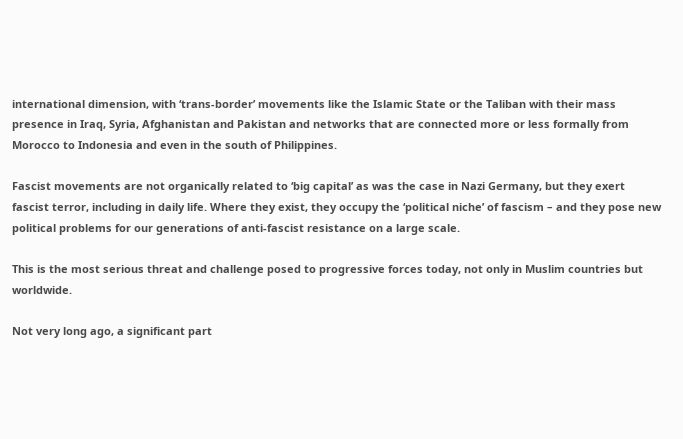international dimension, with ‘trans-border’ movements like the Islamic State or the Taliban with their mass presence in Iraq, Syria, Afghanistan and Pakistan and networks that are connected more or less formally from Morocco to Indonesia and even in the south of Philippines.

Fascist movements are not organically related to ‘big capital’ as was the case in Nazi Germany, but they exert fascist terror, including in daily life. Where they exist, they occupy the ‘political niche’ of fascism – and they pose new political problems for our generations of anti-fascist resistance on a large scale.

This is the most serious threat and challenge posed to progressive forces today, not only in Muslim countries but worldwide.

Not very long ago, a significant part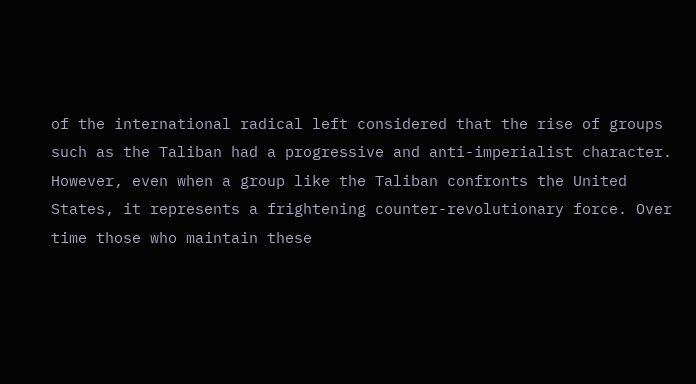of the international radical left considered that the rise of groups such as the Taliban had a progressive and anti-imperialist character. However, even when a group like the Taliban confronts the United States, it represents a frightening counter-revolutionary force. Over time those who maintain these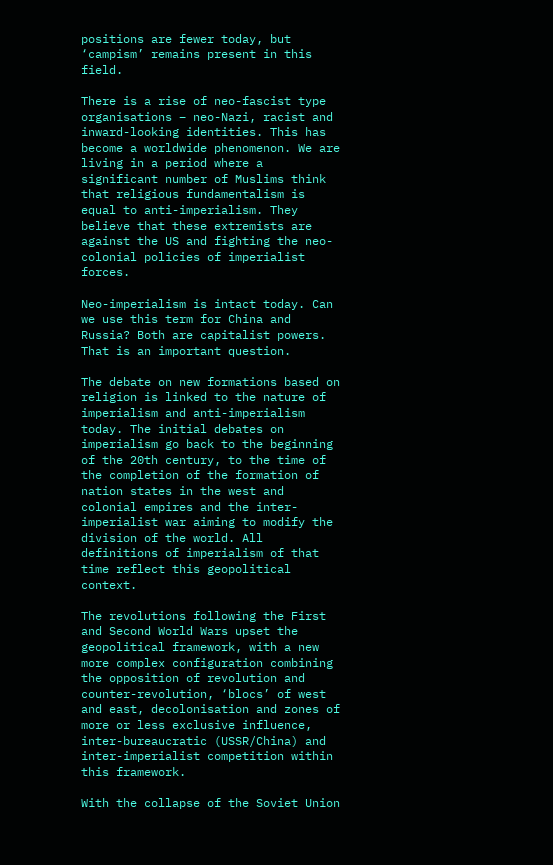positions are fewer today, but ‘campism’ remains present in this field.

There is a rise of neo-fascist type organisations – neo-Nazi, racist and inward-looking identities. This has become a worldwide phenomenon. We are living in a period where a significant number of Muslims think that religious fundamentalism is equal to anti-imperialism. They believe that these extremists are against the US and fighting the neo-colonial policies of imperialist forces.

Neo-imperialism is intact today. Can we use this term for China and Russia? Both are capitalist powers. That is an important question.

The debate on new formations based on religion is linked to the nature of imperialism and anti-imperialism today. The initial debates on imperialism go back to the beginning of the 20th century, to the time of the completion of the formation of nation states in the west and colonial empires and the inter-imperialist war aiming to modify the division of the world. All definitions of imperialism of that time reflect this geopolitical context.

The revolutions following the First and Second World Wars upset the geopolitical framework, with a new more complex configuration combining the opposition of revolution and counter-revolution, ‘blocs’ of west and east, decolonisation and zones of more or less exclusive influence, inter-bureaucratic (USSR/China) and inter-imperialist competition within this framework.

With the collapse of the Soviet Union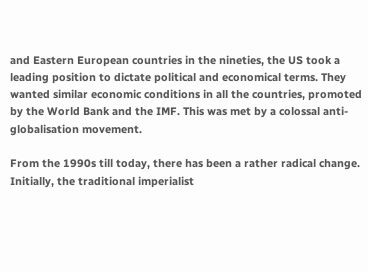and Eastern European countries in the nineties, the US took a leading position to dictate political and economical terms. They wanted similar economic conditions in all the countries, promoted by the World Bank and the IMF. This was met by a colossal anti-globalisation movement.

From the 1990s till today, there has been a rather radical change. Initially, the traditional imperialist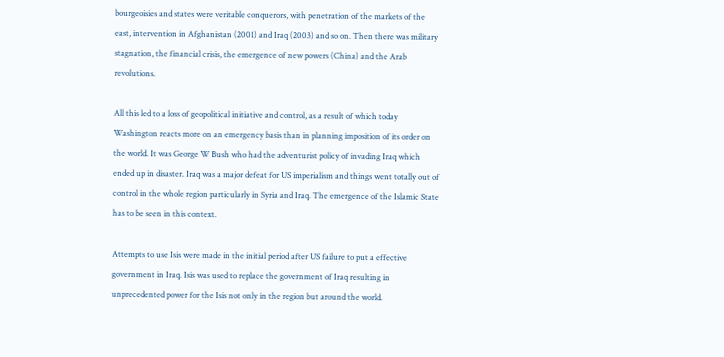bourgeoisies and states were veritable conquerors, with penetration of the markets of the east, intervention in Afghanistan (2001) and Iraq (2003) and so on. Then there was military stagnation, the financial crisis, the emergence of new powers (China) and the Arab revolutions.

All this led to a loss of geopolitical initiative and control, as a result of which today Washington reacts more on an emergency basis than in planning imposition of its order on the world. It was George W Bush who had the adventurist policy of invading Iraq which ended up in disaster. Iraq was a major defeat for US imperialism and things went totally out of control in the whole region particularly in Syria and Iraq. The emergence of the Islamic State has to be seen in this context.

Attempts to use Isis were made in the initial period after US failure to put a effective government in Iraq. Isis was used to replace the government of Iraq resulting in unprecedented power for the Isis not only in the region but around the world.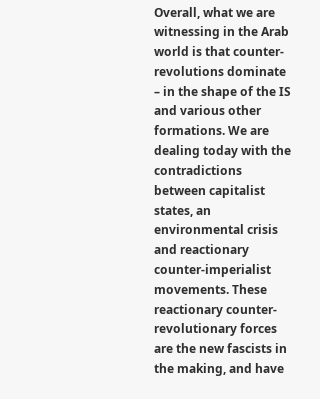Overall, what we are witnessing in the Arab world is that counter-revolutions dominate – in the shape of the IS and various other formations. We are dealing today with the contradictions between capitalist states, an environmental crisis and reactionary counter-imperialist movements. These reactionary counter-revolutionary forces are the new fascists in the making, and have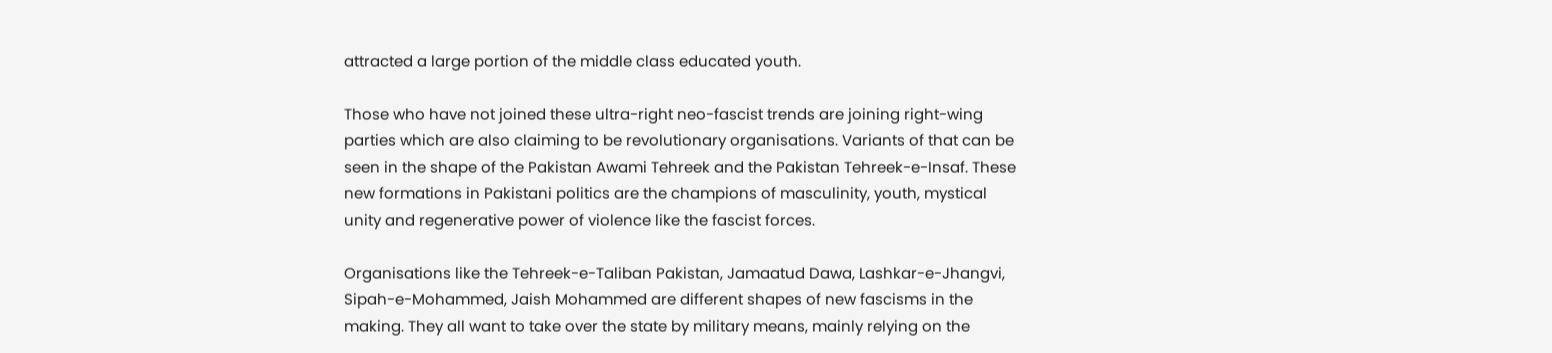attracted a large portion of the middle class educated youth.

Those who have not joined these ultra-right neo-fascist trends are joining right-wing parties which are also claiming to be revolutionary organisations. Variants of that can be seen in the shape of the Pakistan Awami Tehreek and the Pakistan Tehreek-e-Insaf. These new formations in Pakistani politics are the champions of masculinity, youth, mystical unity and regenerative power of violence like the fascist forces.

Organisations like the Tehreek-e-Taliban Pakistan, Jamaatud Dawa, Lashkar-e-Jhangvi, Sipah-e-Mohammed, Jaish Mohammed are different shapes of new fascisms in the making. They all want to take over the state by military means, mainly relying on the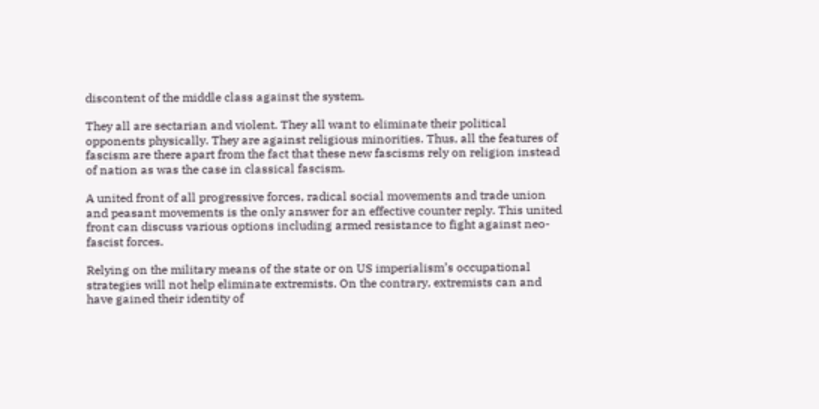discontent of the middle class against the system.

They all are sectarian and violent. They all want to eliminate their political opponents physically. They are against religious minorities. Thus, all the features of fascism are there apart from the fact that these new fascisms rely on religion instead of nation as was the case in classical fascism.

A united front of all progressive forces, radical social movements and trade union and peasant movements is the only answer for an effective counter reply. This united front can discuss various options including armed resistance to fight against neo-fascist forces.

Relying on the military means of the state or on US imperialism’s occupational strategies will not help eliminate extremists. On the contrary, extremists can and have gained their identity of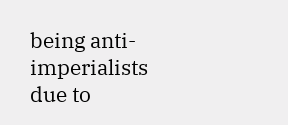being anti-imperialists due to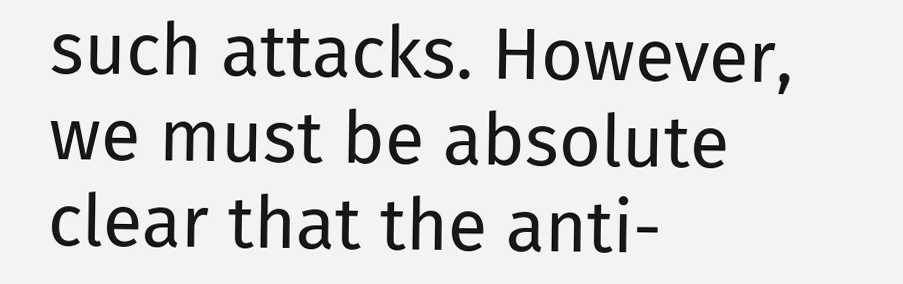such attacks. However, we must be absolute clear that the anti-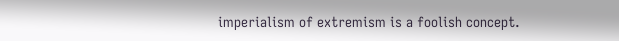imperialism of extremism is a foolish concept.